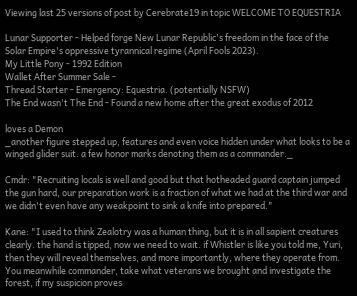Viewing last 25 versions of post by Cerebrate19 in topic WELCOME TO EQUESTRIA

Lunar Supporter - Helped forge New Lunar Republic's freedom in the face of the Solar Empire's oppressive tyrannical regime (April Fools 2023).
My Little Pony - 1992 Edition
Wallet After Summer Sale -
Thread Starter - Emergency: Equestria. (potentially NSFW)
The End wasn't The End - Found a new home after the great exodus of 2012

loves a Demon
_another figure stepped up, features and even voice hidden under what looks to be a winged glider suit. a few honor marks denoting them as a commander._

Cmdr: "Recruiting locals is well and good but that hotheaded guard captain jumped the gun hard, our preparation work is a fraction of what we had at the third war and we didn't even have any weakpoint to sink a knife into prepared."

Kane: "I used to think Zealotry was a human thing, but it is in all sapient creatures clearly. the hand is tipped, now we need to wait. if Whistler is like you told me, Yuri, then they will reveal themselves, and more importantly, where they operate from. You meanwhile commander, take what veterans we brought and investigate the forest, if my suspicion proves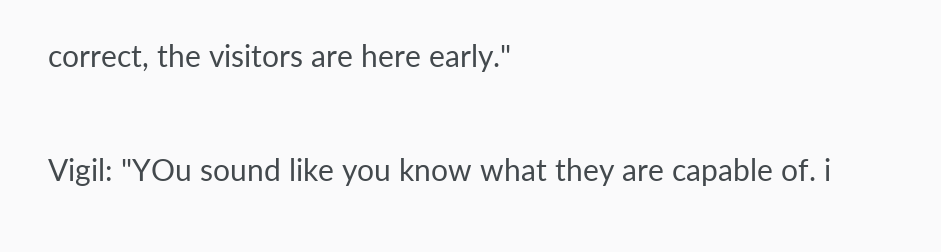correct, the visitors are here early."

Vigil: "YOu sound like you know what they are capable of. i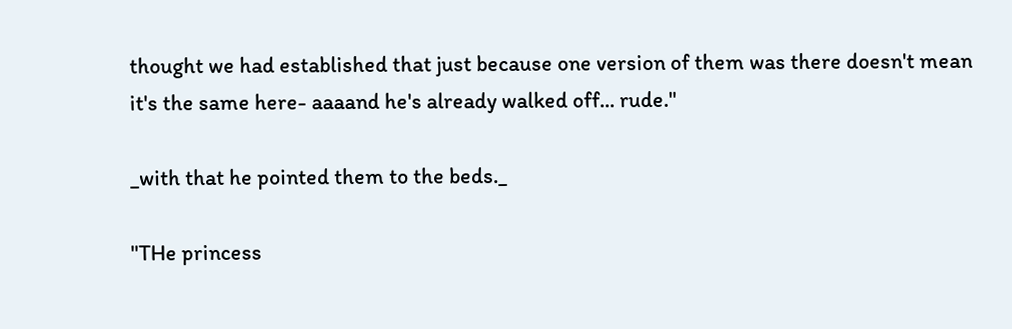thought we had established that just because one version of them was there doesn't mean it's the same here- aaaand he's already walked off... rude."

_with that he pointed them to the beds._

"THe princess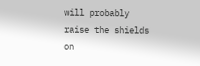will probably raise the shields on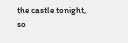the castle tonight, so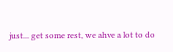just... get some rest, we ahve a lot to do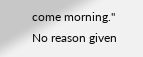come morning."
No reason given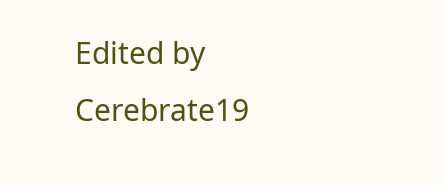Edited by Cerebrate19